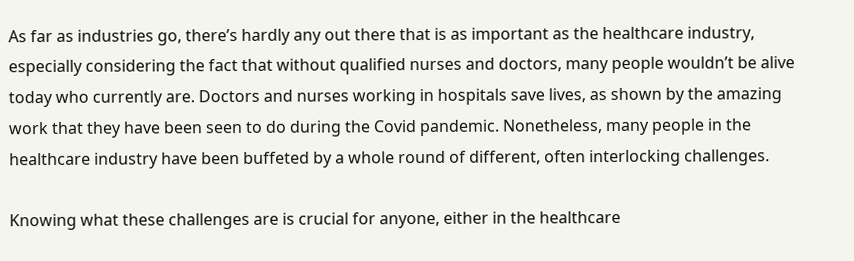As far as industries go, there’s hardly any out there that is as important as the healthcare industry, especially considering the fact that without qualified nurses and doctors, many people wouldn’t be alive today who currently are. Doctors and nurses working in hospitals save lives, as shown by the amazing work that they have been seen to do during the Covid pandemic. Nonetheless, many people in the healthcare industry have been buffeted by a whole round of different, often interlocking challenges.

Knowing what these challenges are is crucial for anyone, either in the healthcare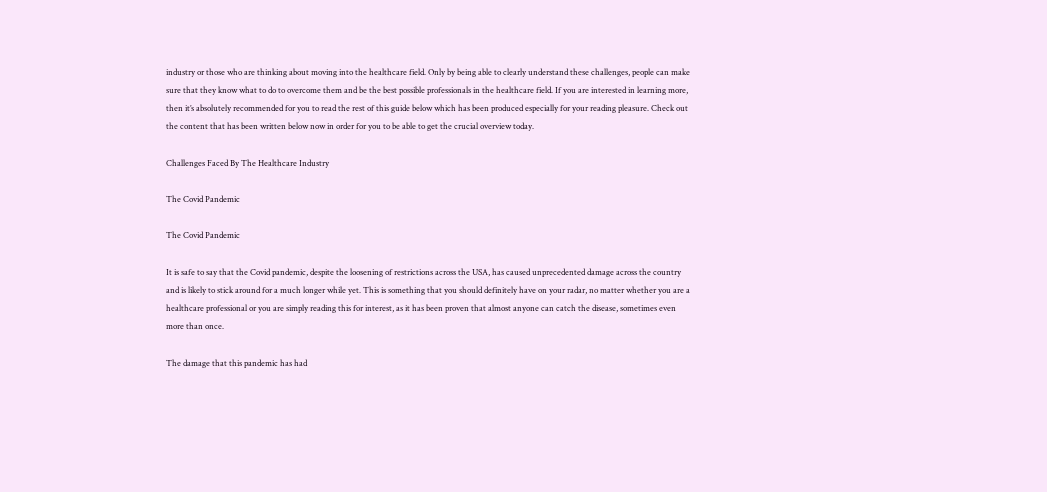industry or those who are thinking about moving into the healthcare field. Only by being able to clearly understand these challenges, people can make sure that they know what to do to overcome them and be the best possible professionals in the healthcare field. If you are interested in learning more, then it’s absolutely recommended for you to read the rest of this guide below which has been produced especially for your reading pleasure. Check out the content that has been written below now in order for you to be able to get the crucial overview today.

Challenges Faced By The Healthcare Industry

The Covid Pandemic

The Covid Pandemic

It is safe to say that the Covid pandemic, despite the loosening of restrictions across the USA, has caused unprecedented damage across the country and is likely to stick around for a much longer while yet. This is something that you should definitely have on your radar, no matter whether you are a healthcare professional or you are simply reading this for interest, as it has been proven that almost anyone can catch the disease, sometimes even more than once.

The damage that this pandemic has had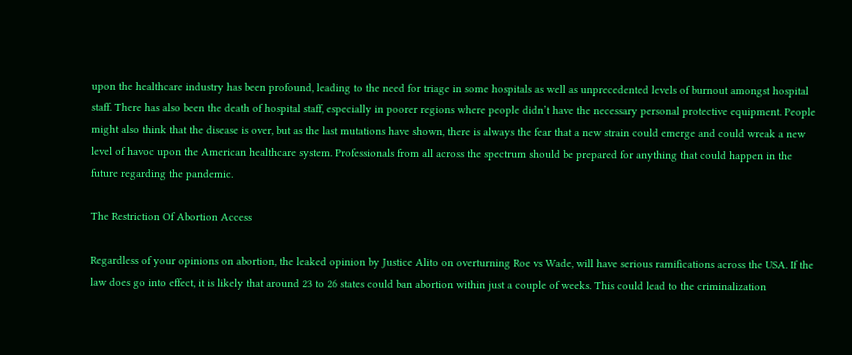upon the healthcare industry has been profound, leading to the need for triage in some hospitals as well as unprecedented levels of burnout amongst hospital staff. There has also been the death of hospital staff, especially in poorer regions where people didn’t have the necessary personal protective equipment. People might also think that the disease is over, but as the last mutations have shown, there is always the fear that a new strain could emerge and could wreak a new level of havoc upon the American healthcare system. Professionals from all across the spectrum should be prepared for anything that could happen in the future regarding the pandemic.

The Restriction Of Abortion Access

Regardless of your opinions on abortion, the leaked opinion by Justice Alito on overturning Roe vs Wade, will have serious ramifications across the USA. If the law does go into effect, it is likely that around 23 to 26 states could ban abortion within just a couple of weeks. This could lead to the criminalization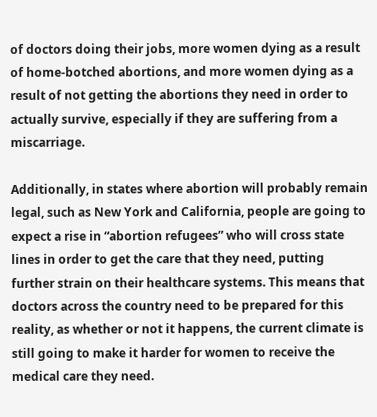of doctors doing their jobs, more women dying as a result of home-botched abortions, and more women dying as a result of not getting the abortions they need in order to actually survive, especially if they are suffering from a miscarriage.

Additionally, in states where abortion will probably remain legal, such as New York and California, people are going to expect a rise in “abortion refugees” who will cross state lines in order to get the care that they need, putting further strain on their healthcare systems. This means that doctors across the country need to be prepared for this reality, as whether or not it happens, the current climate is still going to make it harder for women to receive the medical care they need.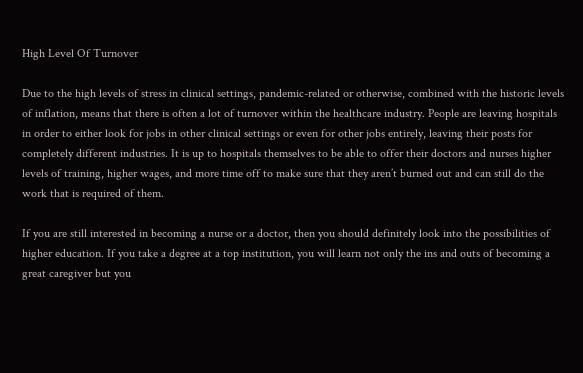High Level Of Turnover

Due to the high levels of stress in clinical settings, pandemic-related or otherwise, combined with the historic levels of inflation, means that there is often a lot of turnover within the healthcare industry. People are leaving hospitals in order to either look for jobs in other clinical settings or even for other jobs entirely, leaving their posts for completely different industries. It is up to hospitals themselves to be able to offer their doctors and nurses higher levels of training, higher wages, and more time off to make sure that they aren’t burned out and can still do the work that is required of them.

If you are still interested in becoming a nurse or a doctor, then you should definitely look into the possibilities of higher education. If you take a degree at a top institution, you will learn not only the ins and outs of becoming a great caregiver but you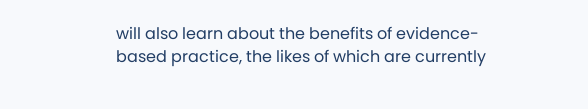will also learn about the benefits of evidence-based practice, the likes of which are currently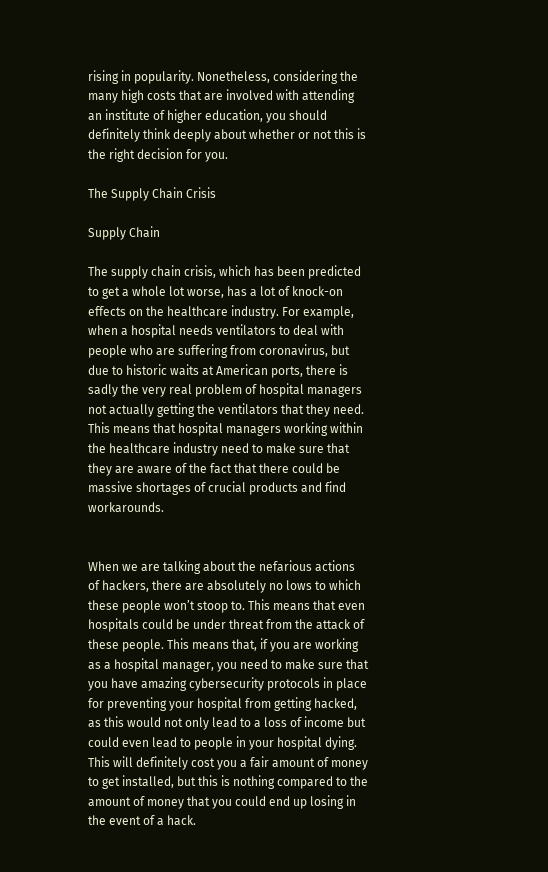rising in popularity. Nonetheless, considering the many high costs that are involved with attending an institute of higher education, you should definitely think deeply about whether or not this is the right decision for you.

The Supply Chain Crisis

Supply Chain

The supply chain crisis, which has been predicted to get a whole lot worse, has a lot of knock-on effects on the healthcare industry. For example, when a hospital needs ventilators to deal with people who are suffering from coronavirus, but due to historic waits at American ports, there is sadly the very real problem of hospital managers not actually getting the ventilators that they need. This means that hospital managers working within the healthcare industry need to make sure that they are aware of the fact that there could be massive shortages of crucial products and find workarounds.


When we are talking about the nefarious actions of hackers, there are absolutely no lows to which these people won’t stoop to. This means that even hospitals could be under threat from the attack of these people. This means that, if you are working as a hospital manager, you need to make sure that you have amazing cybersecurity protocols in place for preventing your hospital from getting hacked, as this would not only lead to a loss of income but could even lead to people in your hospital dying. This will definitely cost you a fair amount of money to get installed, but this is nothing compared to the amount of money that you could end up losing in the event of a hack.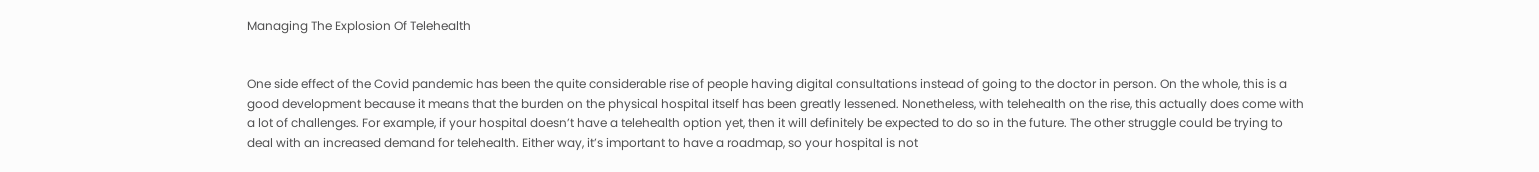Managing The Explosion Of Telehealth


One side effect of the Covid pandemic has been the quite considerable rise of people having digital consultations instead of going to the doctor in person. On the whole, this is a good development because it means that the burden on the physical hospital itself has been greatly lessened. Nonetheless, with telehealth on the rise, this actually does come with a lot of challenges. For example, if your hospital doesn’t have a telehealth option yet, then it will definitely be expected to do so in the future. The other struggle could be trying to deal with an increased demand for telehealth. Either way, it’s important to have a roadmap, so your hospital is not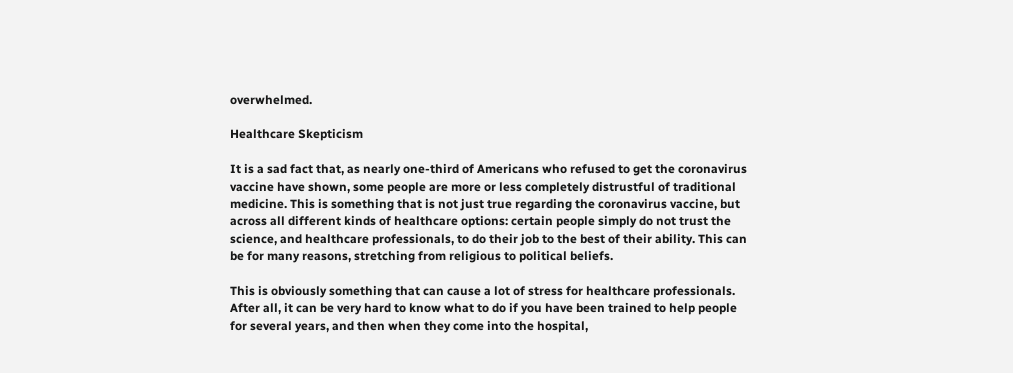overwhelmed.

Healthcare Skepticism

It is a sad fact that, as nearly one-third of Americans who refused to get the coronavirus vaccine have shown, some people are more or less completely distrustful of traditional medicine. This is something that is not just true regarding the coronavirus vaccine, but across all different kinds of healthcare options: certain people simply do not trust the science, and healthcare professionals, to do their job to the best of their ability. This can be for many reasons, stretching from religious to political beliefs.

This is obviously something that can cause a lot of stress for healthcare professionals. After all, it can be very hard to know what to do if you have been trained to help people for several years, and then when they come into the hospital,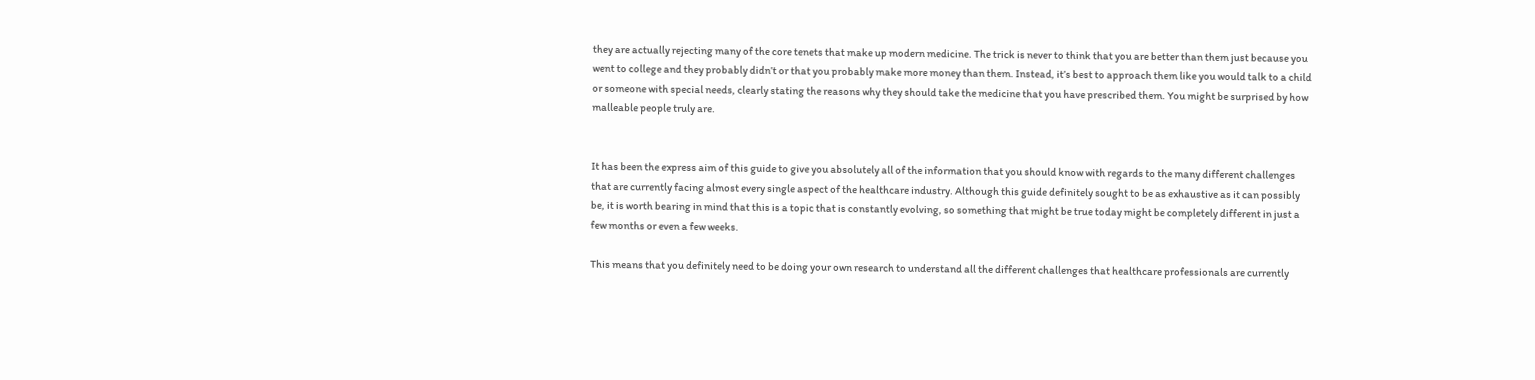they are actually rejecting many of the core tenets that make up modern medicine. The trick is never to think that you are better than them just because you went to college and they probably didn’t or that you probably make more money than them. Instead, it’s best to approach them like you would talk to a child or someone with special needs, clearly stating the reasons why they should take the medicine that you have prescribed them. You might be surprised by how malleable people truly are.


It has been the express aim of this guide to give you absolutely all of the information that you should know with regards to the many different challenges that are currently facing almost every single aspect of the healthcare industry. Although this guide definitely sought to be as exhaustive as it can possibly be, it is worth bearing in mind that this is a topic that is constantly evolving, so something that might be true today might be completely different in just a few months or even a few weeks.

This means that you definitely need to be doing your own research to understand all the different challenges that healthcare professionals are currently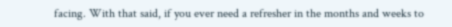facing. With that said, if you ever need a refresher in the months and weeks to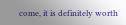come, it is definitely worth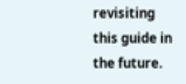revisiting this guide in the future.